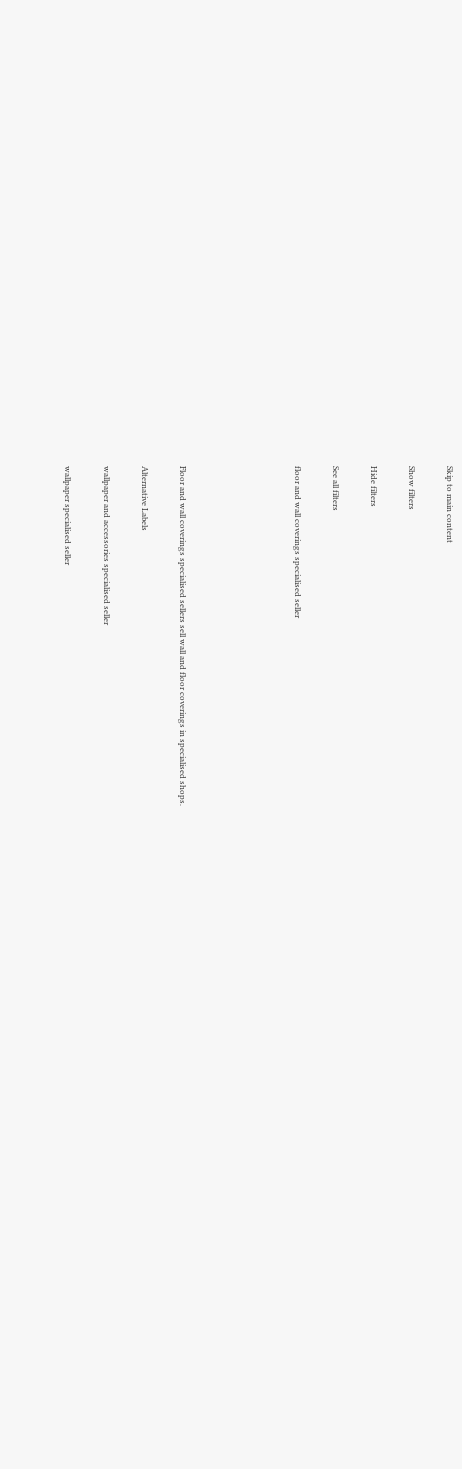Skip to main content

Show filters

Hide filters

See all filters

floor and wall coverings specialised seller





Floor and wall coverings specialised sellers sell wall and floor coverings in specialised shops.

Alternative Labels

wallpaper and accessories specialised seller

wallpaper specialised seller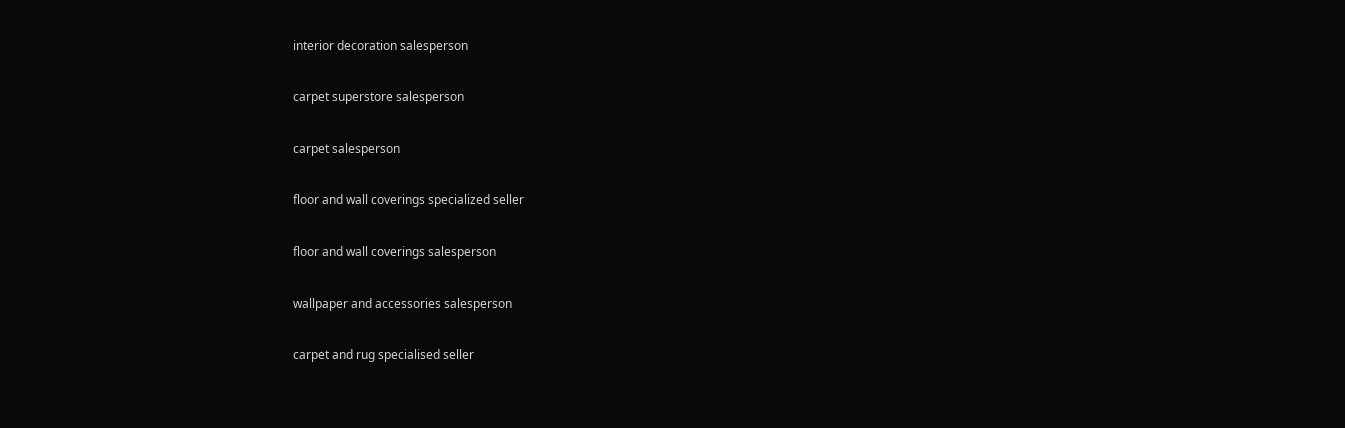interior decoration salesperson

carpet superstore salesperson

carpet salesperson

floor and wall coverings specialized seller

floor and wall coverings salesperson

wallpaper and accessories salesperson

carpet and rug specialised seller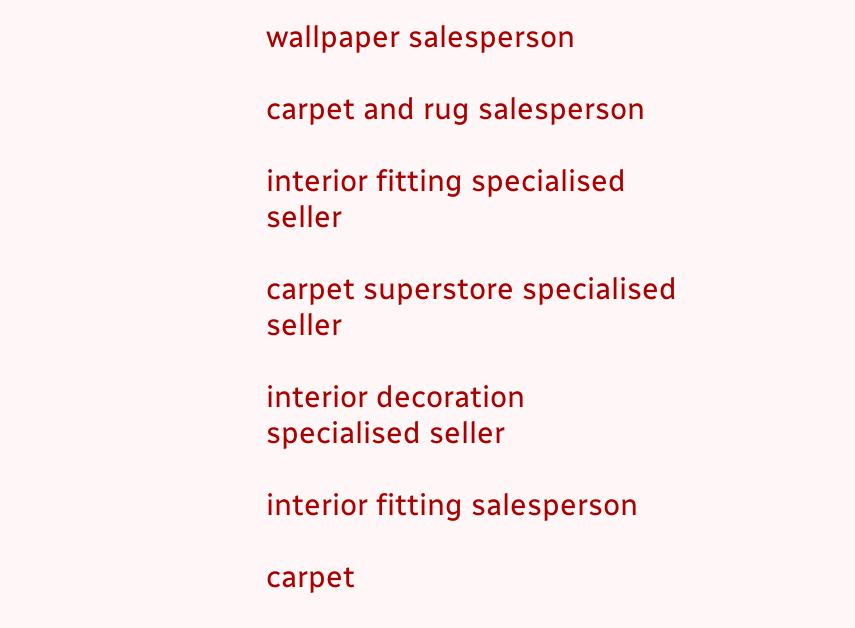wallpaper salesperson

carpet and rug salesperson

interior fitting specialised seller

carpet superstore specialised seller

interior decoration specialised seller

interior fitting salesperson

carpet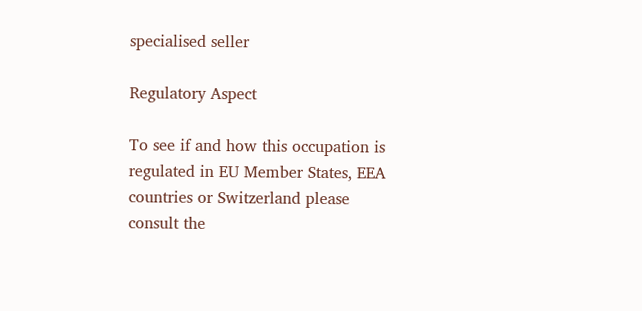specialised seller

Regulatory Aspect

To see if and how this occupation is regulated in EU Member States, EEA countries or Switzerland please consult the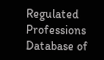Regulated Professions Database of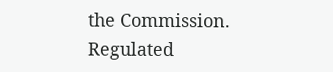the Commission. Regulated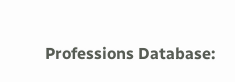Professions Database: